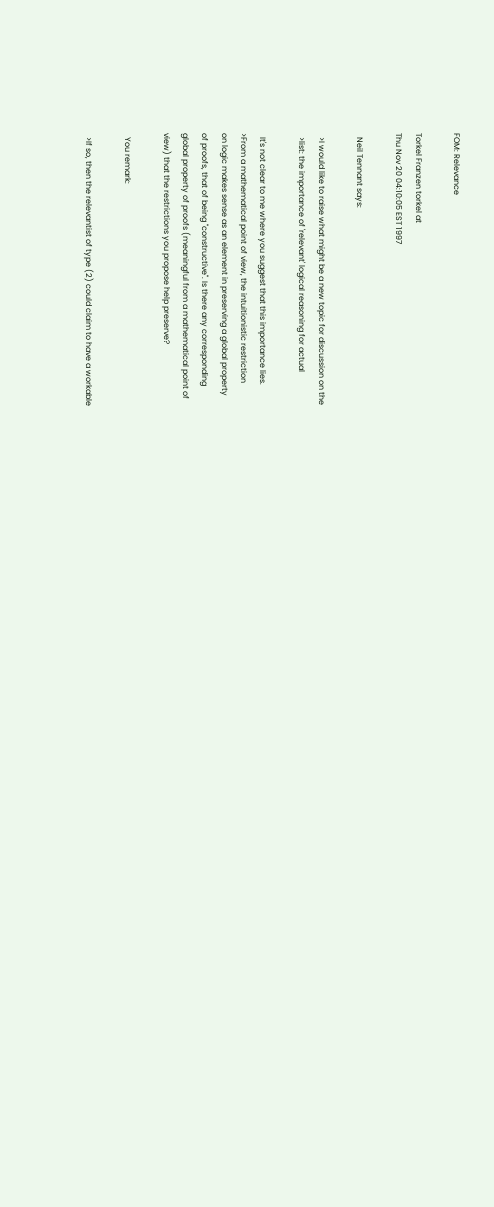FOM: Relevance

Torkel Franzen torkel at
Thu Nov 20 04:10:05 EST 1997

  Neil Tennant says:

  >I would like to raise what might be a new topic for discussion on the
  >list: the importance of 'relevant' logical reasoning for actual

  It's not clear to me where you suggest that this importance lies.
>From a mathematical point of view, the intuitionistic restriction
on logic makes sense as an element in preserving a global property
of proofs, that of being "constructive". Is there any corresponding
global property of proofs (meaningful from a mathematical point of
view) that the restrictions you propose help preserve?

  You remark:

  >If so, then the relevantist of type (2) could claim to have a workable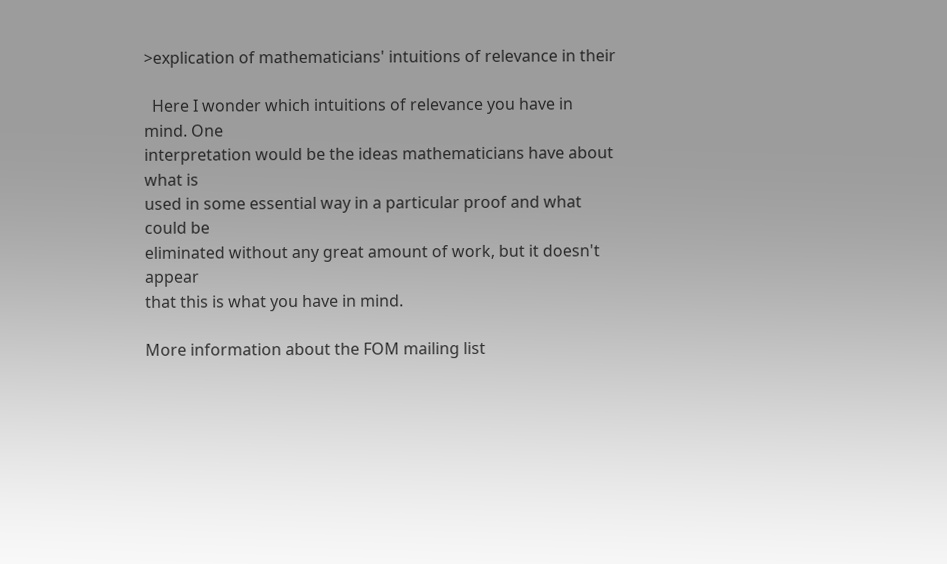>explication of mathematicians' intuitions of relevance in their

  Here I wonder which intuitions of relevance you have in mind. One
interpretation would be the ideas mathematicians have about what is
used in some essential way in a particular proof and what could be
eliminated without any great amount of work, but it doesn't appear
that this is what you have in mind.

More information about the FOM mailing list